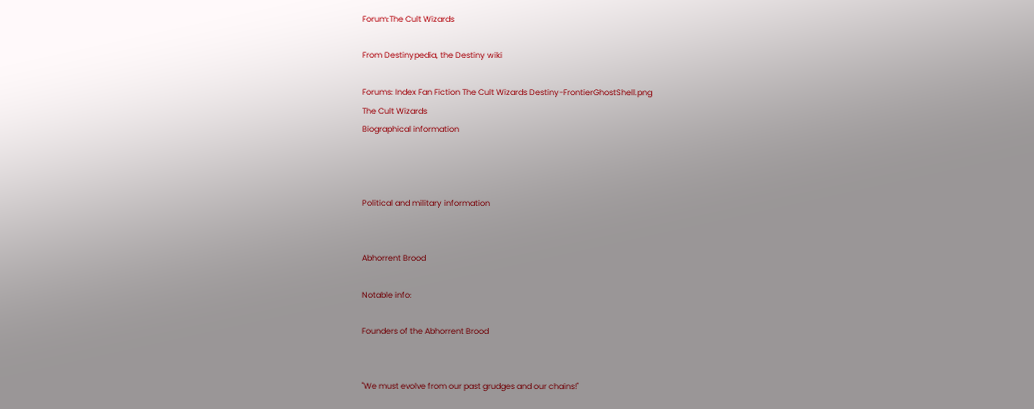Forum:The Cult Wizards

From Destinypedia, the Destiny wiki

Forums: Index Fan Fiction The Cult Wizards Destiny-FrontierGhostShell.png
The Cult Wizards
Biographical information



Political and military information


Abhorrent Brood

Notable info:

Founders of the Abhorrent Brood


"We must evolve from our past grudges and our chains!"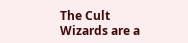The Cult Wizards are a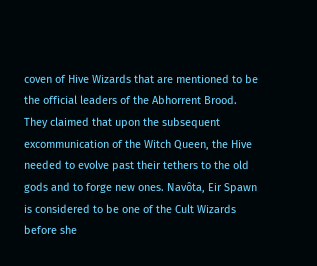coven of Hive Wizards that are mentioned to be the official leaders of the Abhorrent Brood. They claimed that upon the subsequent excommunication of the Witch Queen, the Hive needed to evolve past their tethers to the old gods and to forge new ones. Navôta, Eir Spawn is considered to be one of the Cult Wizards before she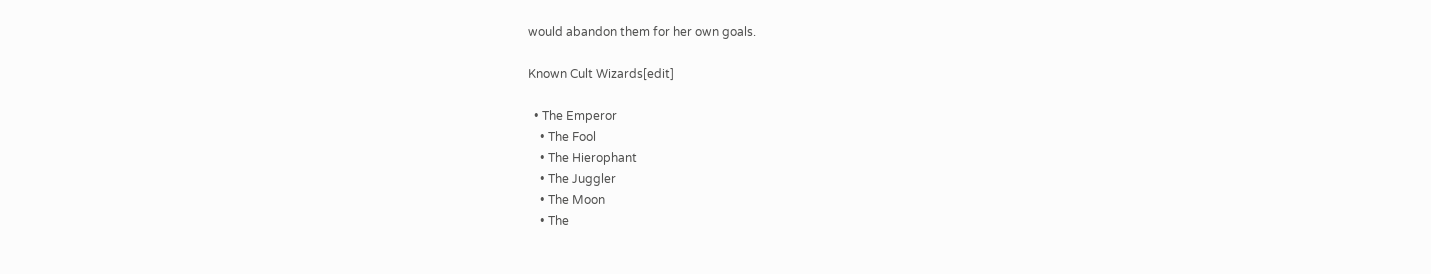would abandon them for her own goals.

Known Cult Wizards[edit]

  • The Emperor
    • The Fool
    • The Hierophant
    • The Juggler
    • The Moon
    • The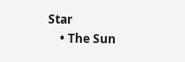Star
    • The Sun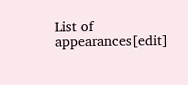List of appearances[edit]